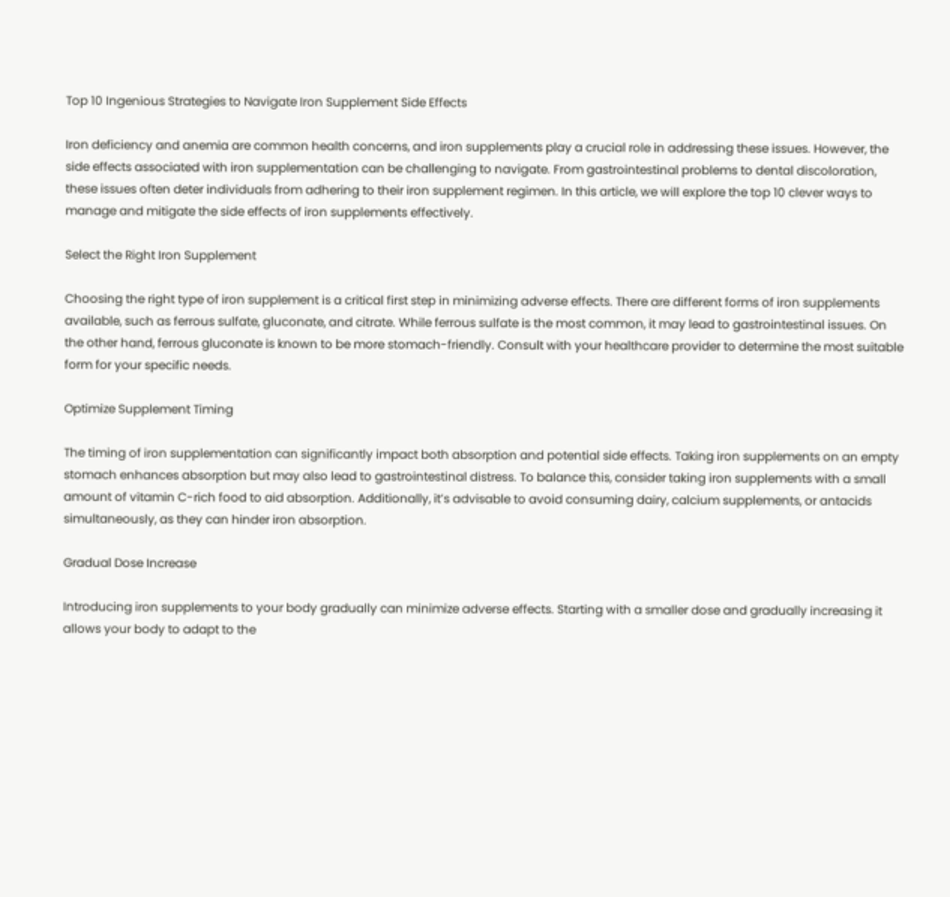Top 10 Ingenious Strategies to Navigate Iron Supplement Side Effects

Iron deficiency and anemia are common health concerns, and iron supplements play a crucial role in addressing these issues. However, the side effects associated with iron supplementation can be challenging to navigate. From gastrointestinal problems to dental discoloration, these issues often deter individuals from adhering to their iron supplement regimen. In this article, we will explore the top 10 clever ways to manage and mitigate the side effects of iron supplements effectively.

Select the Right Iron Supplement

Choosing the right type of iron supplement is a critical first step in minimizing adverse effects. There are different forms of iron supplements available, such as ferrous sulfate, gluconate, and citrate. While ferrous sulfate is the most common, it may lead to gastrointestinal issues. On the other hand, ferrous gluconate is known to be more stomach-friendly. Consult with your healthcare provider to determine the most suitable form for your specific needs.

Optimize Supplement Timing

The timing of iron supplementation can significantly impact both absorption and potential side effects. Taking iron supplements on an empty stomach enhances absorption but may also lead to gastrointestinal distress. To balance this, consider taking iron supplements with a small amount of vitamin C-rich food to aid absorption. Additionally, it’s advisable to avoid consuming dairy, calcium supplements, or antacids simultaneously, as they can hinder iron absorption.

Gradual Dose Increase

Introducing iron supplements to your body gradually can minimize adverse effects. Starting with a smaller dose and gradually increasing it allows your body to adapt to the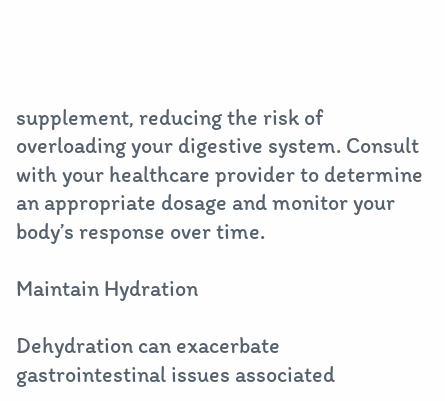supplement, reducing the risk of overloading your digestive system. Consult with your healthcare provider to determine an appropriate dosage and monitor your body’s response over time.

Maintain Hydration

Dehydration can exacerbate gastrointestinal issues associated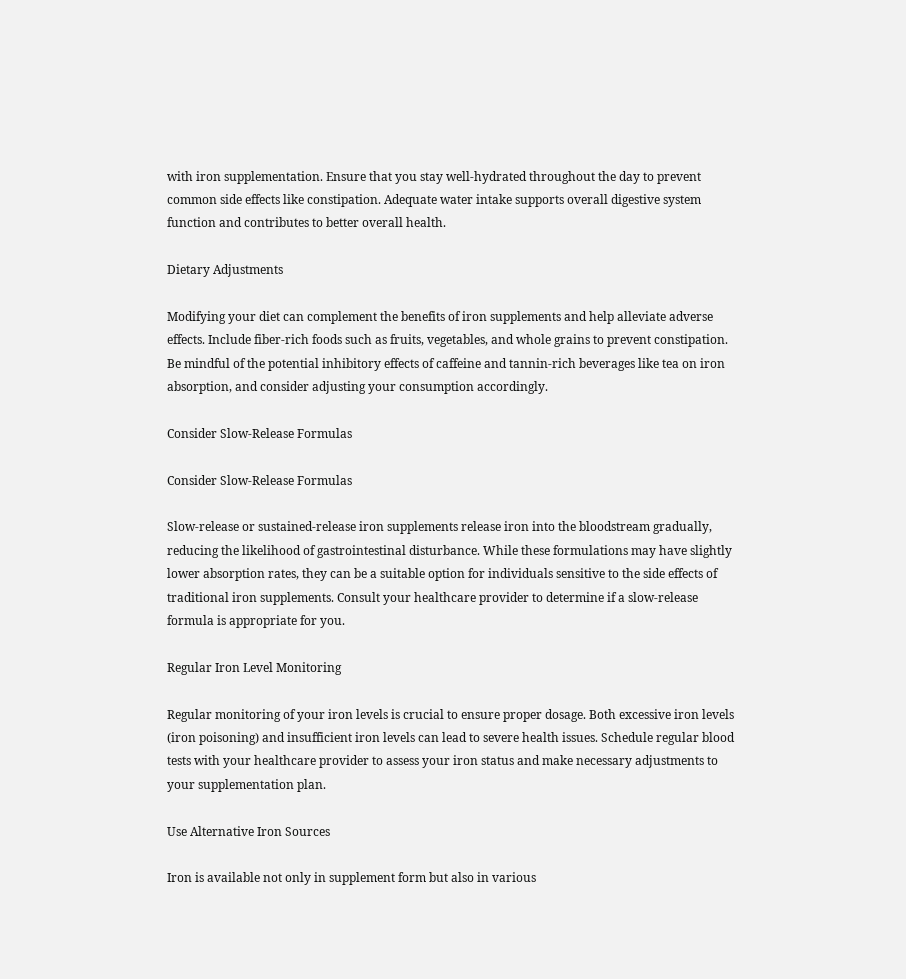with iron supplementation. Ensure that you stay well-hydrated throughout the day to prevent common side effects like constipation. Adequate water intake supports overall digestive system function and contributes to better overall health.

Dietary Adjustments

Modifying your diet can complement the benefits of iron supplements and help alleviate adverse effects. Include fiber-rich foods such as fruits, vegetables, and whole grains to prevent constipation. Be mindful of the potential inhibitory effects of caffeine and tannin-rich beverages like tea on iron absorption, and consider adjusting your consumption accordingly.

Consider Slow-Release Formulas

Consider Slow-Release Formulas

Slow-release or sustained-release iron supplements release iron into the bloodstream gradually, reducing the likelihood of gastrointestinal disturbance. While these formulations may have slightly lower absorption rates, they can be a suitable option for individuals sensitive to the side effects of traditional iron supplements. Consult your healthcare provider to determine if a slow-release formula is appropriate for you.

Regular Iron Level Monitoring

Regular monitoring of your iron levels is crucial to ensure proper dosage. Both excessive iron levels (iron poisoning) and insufficient iron levels can lead to severe health issues. Schedule regular blood tests with your healthcare provider to assess your iron status and make necessary adjustments to your supplementation plan.

Use Alternative Iron Sources

Iron is available not only in supplement form but also in various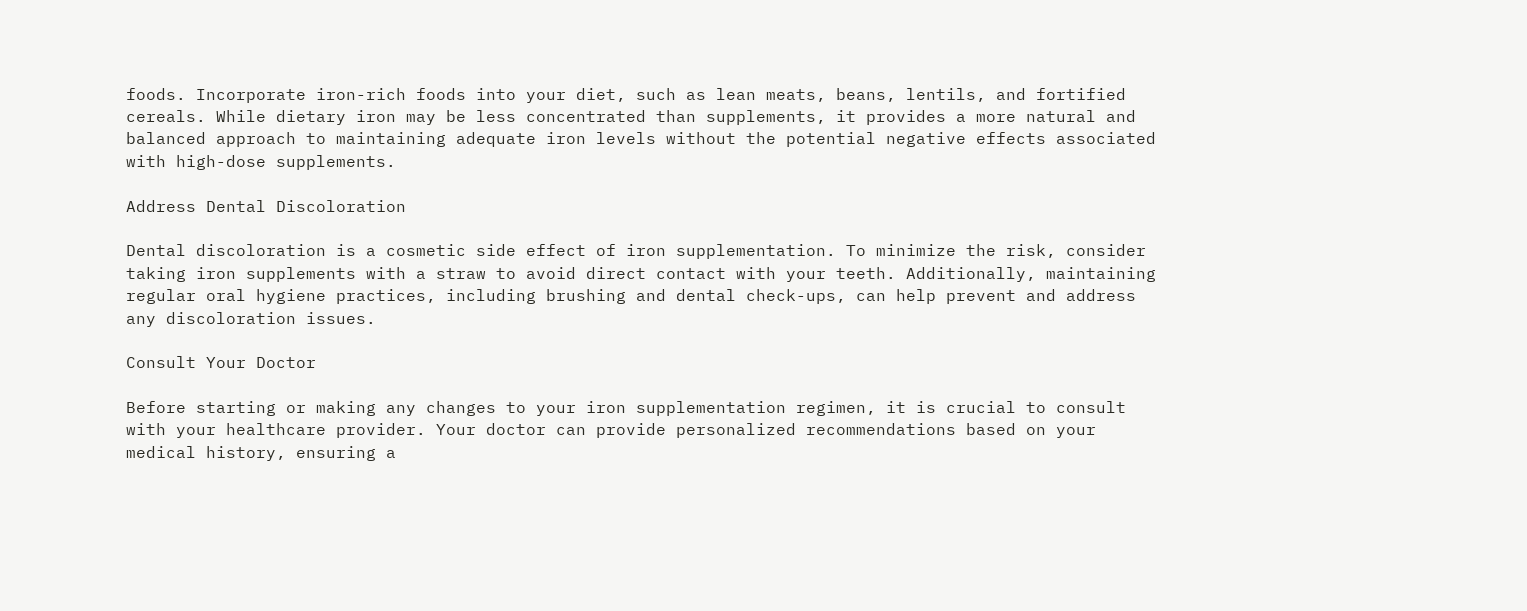foods. Incorporate iron-rich foods into your diet, such as lean meats, beans, lentils, and fortified cereals. While dietary iron may be less concentrated than supplements, it provides a more natural and balanced approach to maintaining adequate iron levels without the potential negative effects associated with high-dose supplements.

Address Dental Discoloration

Dental discoloration is a cosmetic side effect of iron supplementation. To minimize the risk, consider taking iron supplements with a straw to avoid direct contact with your teeth. Additionally, maintaining regular oral hygiene practices, including brushing and dental check-ups, can help prevent and address any discoloration issues.

Consult Your Doctor

Before starting or making any changes to your iron supplementation regimen, it is crucial to consult with your healthcare provider. Your doctor can provide personalized recommendations based on your medical history, ensuring a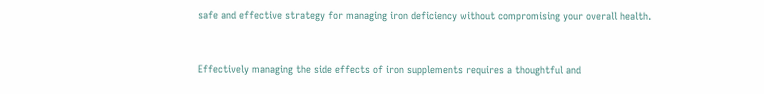safe and effective strategy for managing iron deficiency without compromising your overall health.


Effectively managing the side effects of iron supplements requires a thoughtful and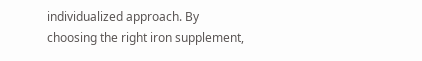individualized approach. By choosing the right iron supplement,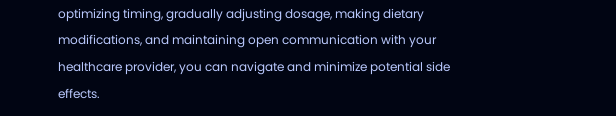optimizing timing, gradually adjusting dosage, making dietary modifications, and maintaining open communication with your healthcare provider, you can navigate and minimize potential side effects.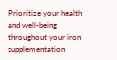Prioritize your health and well-being throughout your iron supplementation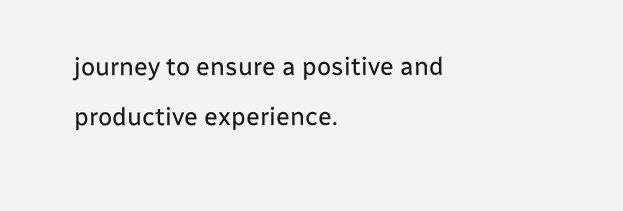journey to ensure a positive and productive experience.